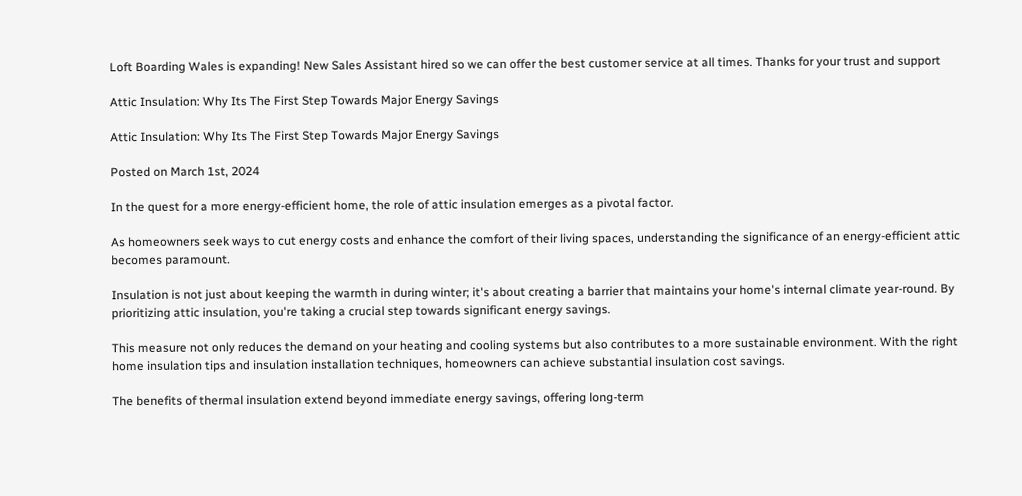Loft Boarding Wales is expanding! New Sales Assistant hired so we can offer the best customer service at all times. Thanks for your trust and support

Attic Insulation: Why Its The First Step Towards Major Energy Savings

Attic Insulation: Why Its The First Step Towards Major Energy Savings

Posted on March 1st, 2024

In the quest for a more energy-efficient home, the role of attic insulation emerges as a pivotal factor.

As homeowners seek ways to cut energy costs and enhance the comfort of their living spaces, understanding the significance of an energy-efficient attic becomes paramount.

Insulation is not just about keeping the warmth in during winter; it's about creating a barrier that maintains your home's internal climate year-round. By prioritizing attic insulation, you're taking a crucial step towards significant energy savings.

This measure not only reduces the demand on your heating and cooling systems but also contributes to a more sustainable environment. With the right home insulation tips and insulation installation techniques, homeowners can achieve substantial insulation cost savings.

The benefits of thermal insulation extend beyond immediate energy savings, offering long-term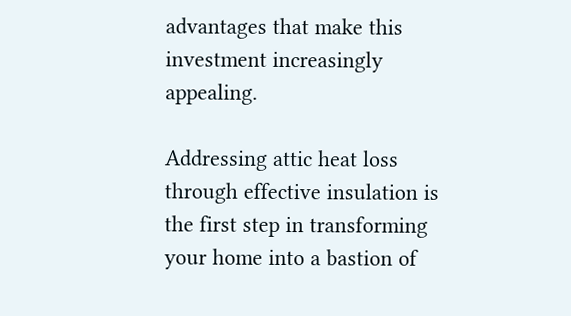advantages that make this investment increasingly appealing.

Addressing attic heat loss through effective insulation is the first step in transforming your home into a bastion of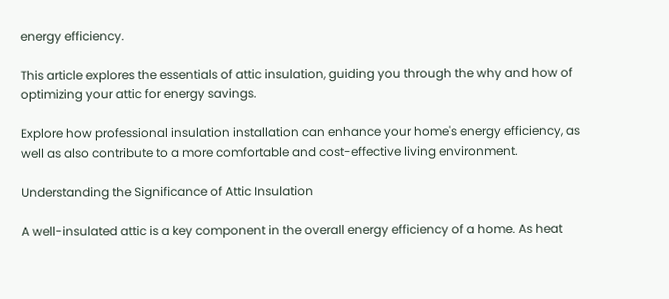energy efficiency.

This article explores the essentials of attic insulation, guiding you through the why and how of optimizing your attic for energy savings.

Explore how professional insulation installation can enhance your home's energy efficiency, as well as also contribute to a more comfortable and cost-effective living environment.

Understanding the Significance of Attic Insulation

A well-insulated attic is a key component in the overall energy efficiency of a home. As heat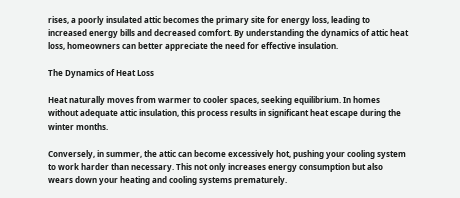rises, a poorly insulated attic becomes the primary site for energy loss, leading to increased energy bills and decreased comfort. By understanding the dynamics of attic heat loss, homeowners can better appreciate the need for effective insulation.

The Dynamics of Heat Loss

Heat naturally moves from warmer to cooler spaces, seeking equilibrium. In homes without adequate attic insulation, this process results in significant heat escape during the winter months.

Conversely, in summer, the attic can become excessively hot, pushing your cooling system to work harder than necessary. This not only increases energy consumption but also wears down your heating and cooling systems prematurely.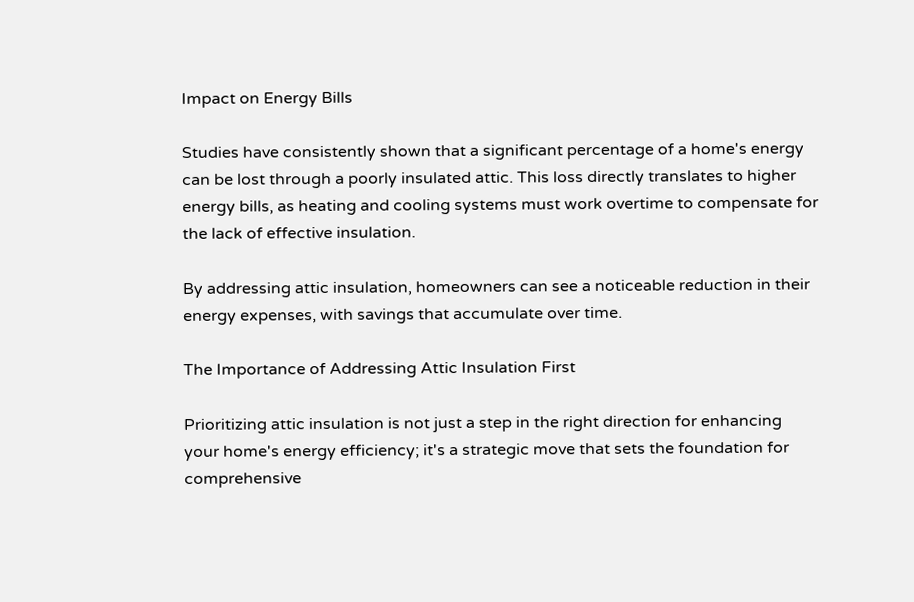Impact on Energy Bills

Studies have consistently shown that a significant percentage of a home's energy can be lost through a poorly insulated attic. This loss directly translates to higher energy bills, as heating and cooling systems must work overtime to compensate for the lack of effective insulation.

By addressing attic insulation, homeowners can see a noticeable reduction in their energy expenses, with savings that accumulate over time.

The Importance of Addressing Attic Insulation First

Prioritizing attic insulation is not just a step in the right direction for enhancing your home's energy efficiency; it's a strategic move that sets the foundation for comprehensive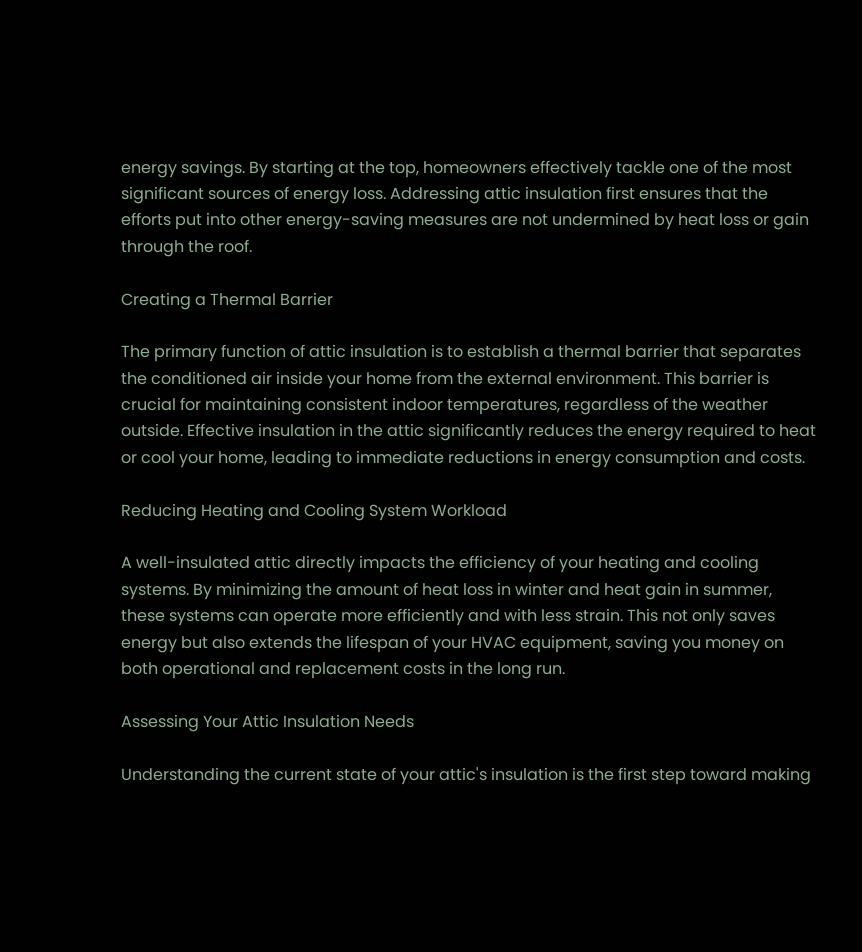energy savings. By starting at the top, homeowners effectively tackle one of the most significant sources of energy loss. Addressing attic insulation first ensures that the efforts put into other energy-saving measures are not undermined by heat loss or gain through the roof.

Creating a Thermal Barrier

The primary function of attic insulation is to establish a thermal barrier that separates the conditioned air inside your home from the external environment. This barrier is crucial for maintaining consistent indoor temperatures, regardless of the weather outside. Effective insulation in the attic significantly reduces the energy required to heat or cool your home, leading to immediate reductions in energy consumption and costs.

Reducing Heating and Cooling System Workload

A well-insulated attic directly impacts the efficiency of your heating and cooling systems. By minimizing the amount of heat loss in winter and heat gain in summer, these systems can operate more efficiently and with less strain. This not only saves energy but also extends the lifespan of your HVAC equipment, saving you money on both operational and replacement costs in the long run.

Assessing Your Attic Insulation Needs

Understanding the current state of your attic's insulation is the first step toward making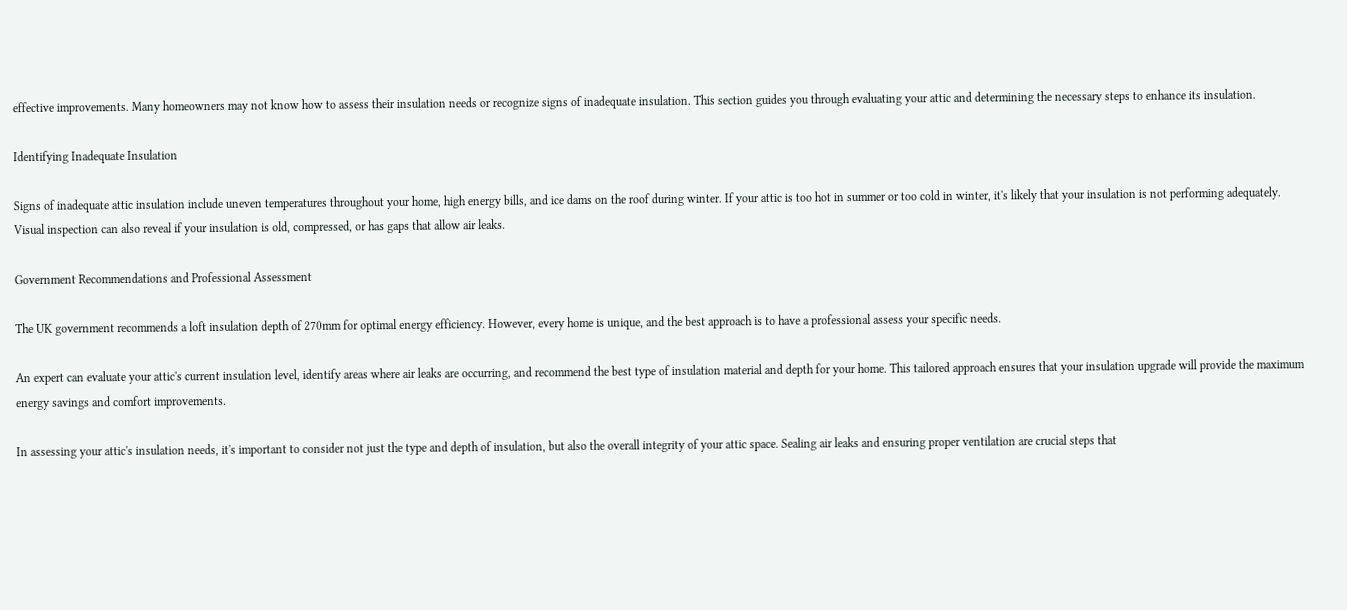effective improvements. Many homeowners may not know how to assess their insulation needs or recognize signs of inadequate insulation. This section guides you through evaluating your attic and determining the necessary steps to enhance its insulation.

Identifying Inadequate Insulation

Signs of inadequate attic insulation include uneven temperatures throughout your home, high energy bills, and ice dams on the roof during winter. If your attic is too hot in summer or too cold in winter, it's likely that your insulation is not performing adequately. Visual inspection can also reveal if your insulation is old, compressed, or has gaps that allow air leaks.

Government Recommendations and Professional Assessment

The UK government recommends a loft insulation depth of 270mm for optimal energy efficiency. However, every home is unique, and the best approach is to have a professional assess your specific needs.

An expert can evaluate your attic's current insulation level, identify areas where air leaks are occurring, and recommend the best type of insulation material and depth for your home. This tailored approach ensures that your insulation upgrade will provide the maximum energy savings and comfort improvements.

In assessing your attic's insulation needs, it's important to consider not just the type and depth of insulation, but also the overall integrity of your attic space. Sealing air leaks and ensuring proper ventilation are crucial steps that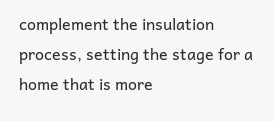complement the insulation process, setting the stage for a home that is more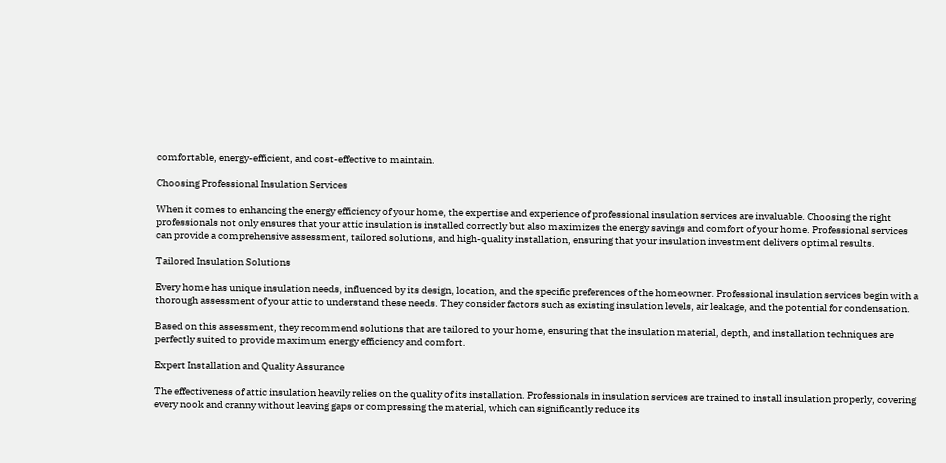comfortable, energy-efficient, and cost-effective to maintain.

Choosing Professional Insulation Services

When it comes to enhancing the energy efficiency of your home, the expertise and experience of professional insulation services are invaluable. Choosing the right professionals not only ensures that your attic insulation is installed correctly but also maximizes the energy savings and comfort of your home. Professional services can provide a comprehensive assessment, tailored solutions, and high-quality installation, ensuring that your insulation investment delivers optimal results.

Tailored Insulation Solutions

Every home has unique insulation needs, influenced by its design, location, and the specific preferences of the homeowner. Professional insulation services begin with a thorough assessment of your attic to understand these needs. They consider factors such as existing insulation levels, air leakage, and the potential for condensation.

Based on this assessment, they recommend solutions that are tailored to your home, ensuring that the insulation material, depth, and installation techniques are perfectly suited to provide maximum energy efficiency and comfort.

Expert Installation and Quality Assurance

The effectiveness of attic insulation heavily relies on the quality of its installation. Professionals in insulation services are trained to install insulation properly, covering every nook and cranny without leaving gaps or compressing the material, which can significantly reduce its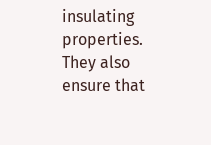insulating properties. They also ensure that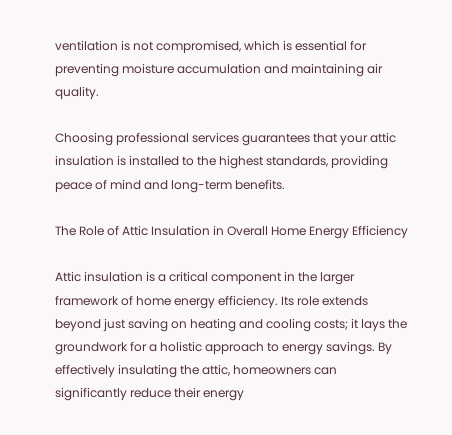ventilation is not compromised, which is essential for preventing moisture accumulation and maintaining air quality.

Choosing professional services guarantees that your attic insulation is installed to the highest standards, providing peace of mind and long-term benefits.

The Role of Attic Insulation in Overall Home Energy Efficiency

Attic insulation is a critical component in the larger framework of home energy efficiency. Its role extends beyond just saving on heating and cooling costs; it lays the groundwork for a holistic approach to energy savings. By effectively insulating the attic, homeowners can significantly reduce their energy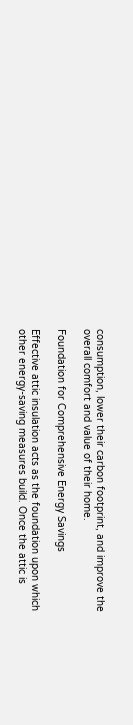consumption, lower their carbon footprint, and improve the overall comfort and value of their home.

Foundation for Comprehensive Energy Savings

Effective attic insulation acts as the foundation upon which other energy-saving measures build. Once the attic is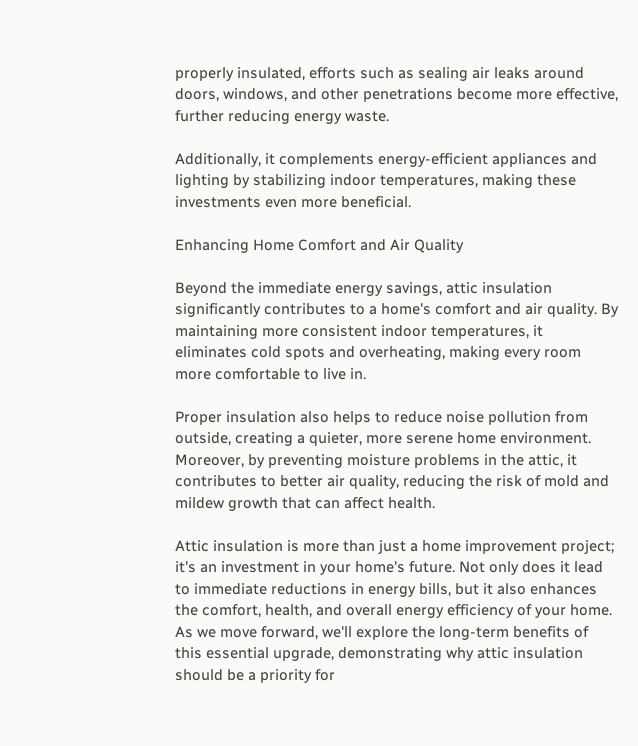properly insulated, efforts such as sealing air leaks around doors, windows, and other penetrations become more effective, further reducing energy waste.

Additionally, it complements energy-efficient appliances and lighting by stabilizing indoor temperatures, making these investments even more beneficial.

Enhancing Home Comfort and Air Quality

Beyond the immediate energy savings, attic insulation significantly contributes to a home's comfort and air quality. By maintaining more consistent indoor temperatures, it eliminates cold spots and overheating, making every room more comfortable to live in.

Proper insulation also helps to reduce noise pollution from outside, creating a quieter, more serene home environment. Moreover, by preventing moisture problems in the attic, it contributes to better air quality, reducing the risk of mold and mildew growth that can affect health.

Attic insulation is more than just a home improvement project; it's an investment in your home's future. Not only does it lead to immediate reductions in energy bills, but it also enhances the comfort, health, and overall energy efficiency of your home. As we move forward, we'll explore the long-term benefits of this essential upgrade, demonstrating why attic insulation should be a priority for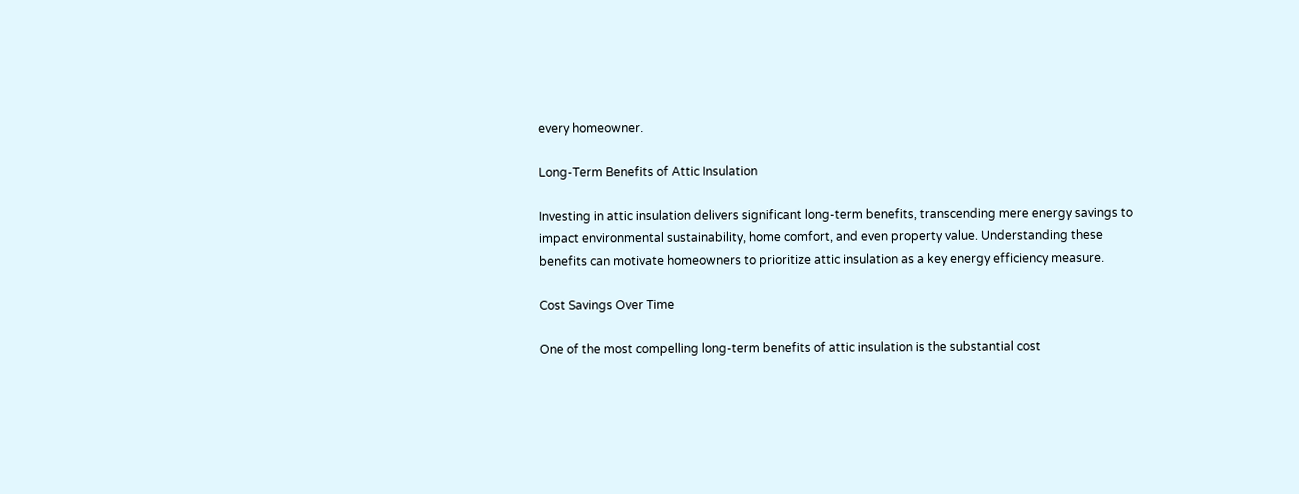every homeowner.

Long-Term Benefits of Attic Insulation

Investing in attic insulation delivers significant long-term benefits, transcending mere energy savings to impact environmental sustainability, home comfort, and even property value. Understanding these benefits can motivate homeowners to prioritize attic insulation as a key energy efficiency measure.

Cost Savings Over Time

One of the most compelling long-term benefits of attic insulation is the substantial cost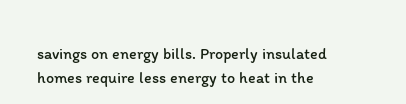savings on energy bills. Properly insulated homes require less energy to heat in the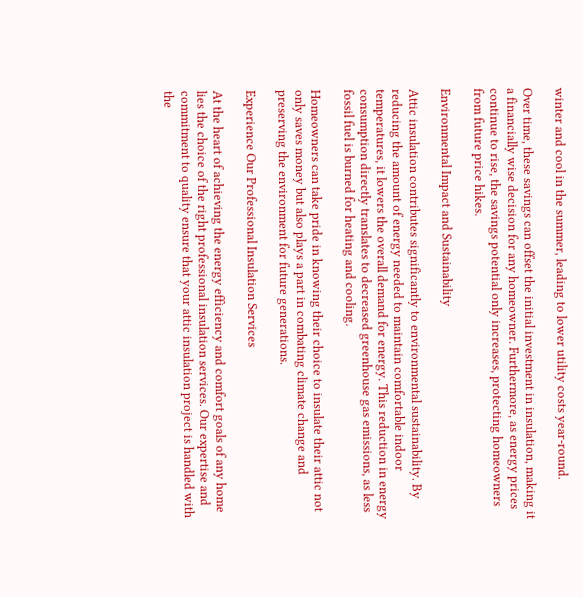winter and cool in the summer, leading to lower utility costs year-round.

Over time, these savings can offset the initial investment in insulation, making it a financially wise decision for any homeowner. Furthermore, as energy prices continue to rise, the savings potential only increases, protecting homeowners from future price hikes.

Environmental Impact and Sustainability

Attic insulation contributes significantly to environmental sustainability. By reducing the amount of energy needed to maintain comfortable indoor temperatures, it lowers the overall demand for energy. This reduction in energy consumption directly translates to decreased greenhouse gas emissions, as less fossil fuel is burned for heating and cooling.

Homeowners can take pride in knowing their choice to insulate their attic not only saves money but also plays a part in combating climate change and preserving the environment for future generations.

Experience Our Professional Insulation Services

At the heart of achieving the energy efficiency and comfort goals of any home lies the choice of the right professional insulation services. Our expertise and commitment to quality ensure that your attic insulation project is handled with the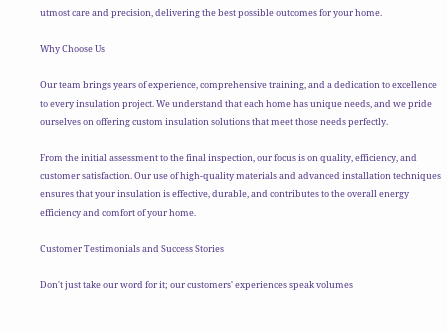utmost care and precision, delivering the best possible outcomes for your home.

Why Choose Us

Our team brings years of experience, comprehensive training, and a dedication to excellence to every insulation project. We understand that each home has unique needs, and we pride ourselves on offering custom insulation solutions that meet those needs perfectly.

From the initial assessment to the final inspection, our focus is on quality, efficiency, and customer satisfaction. Our use of high-quality materials and advanced installation techniques ensures that your insulation is effective, durable, and contributes to the overall energy efficiency and comfort of your home.

Customer Testimonials and Success Stories

Don't just take our word for it; our customers' experiences speak volumes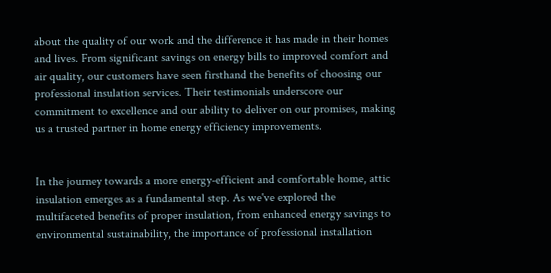about the quality of our work and the difference it has made in their homes and lives. From significant savings on energy bills to improved comfort and air quality, our customers have seen firsthand the benefits of choosing our professional insulation services. Their testimonials underscore our commitment to excellence and our ability to deliver on our promises, making us a trusted partner in home energy efficiency improvements.


In the journey towards a more energy-efficient and comfortable home, attic insulation emerges as a fundamental step. As we've explored the multifaceted benefits of proper insulation, from enhanced energy savings to environmental sustainability, the importance of professional installation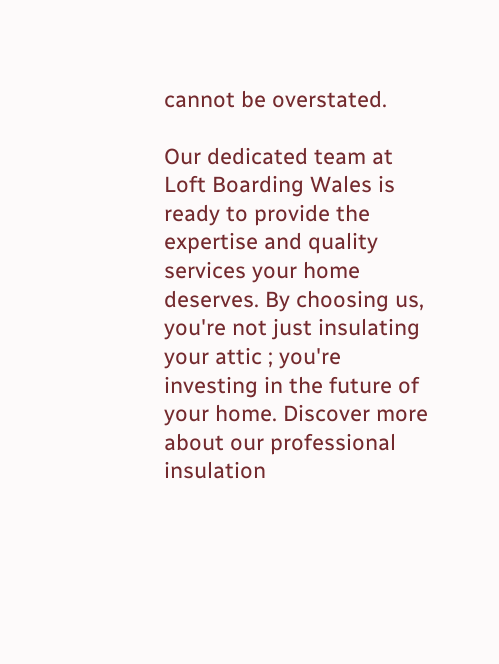cannot be overstated.

Our dedicated team at Loft Boarding Wales is ready to provide the expertise and quality services your home deserves. By choosing us, you're not just insulating your attic ; you're investing in the future of your home. Discover more about our professional insulation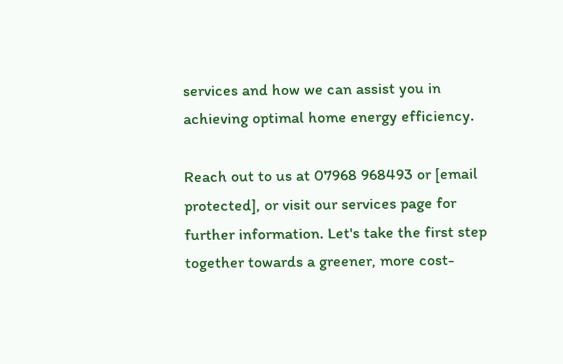services and how we can assist you in achieving optimal home energy efficiency.

Reach out to us at 07968 968493 or [email protected], or visit our services page for further information. Let's take the first step together towards a greener, more cost-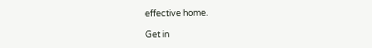effective home.

Get in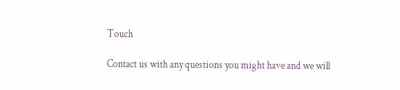Touch

Contact us with any questions you might have and we will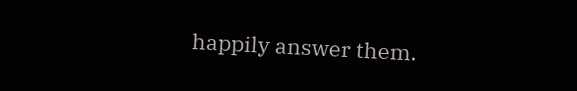happily answer them.